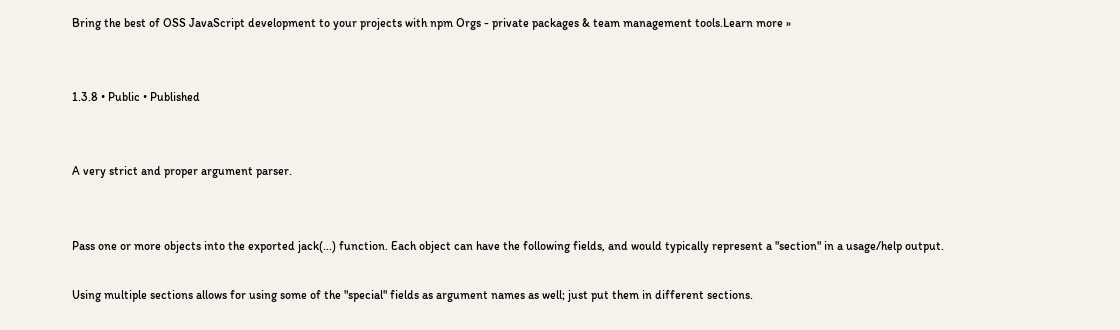Bring the best of OSS JavaScript development to your projects with npm Orgs - private packages & team management tools.Learn more »


1.3.8 • Public • Published


A very strict and proper argument parser.


Pass one or more objects into the exported jack(...) function. Each object can have the following fields, and would typically represent a "section" in a usage/help output.

Using multiple sections allows for using some of the "special" fields as argument names as well; just put them in different sections.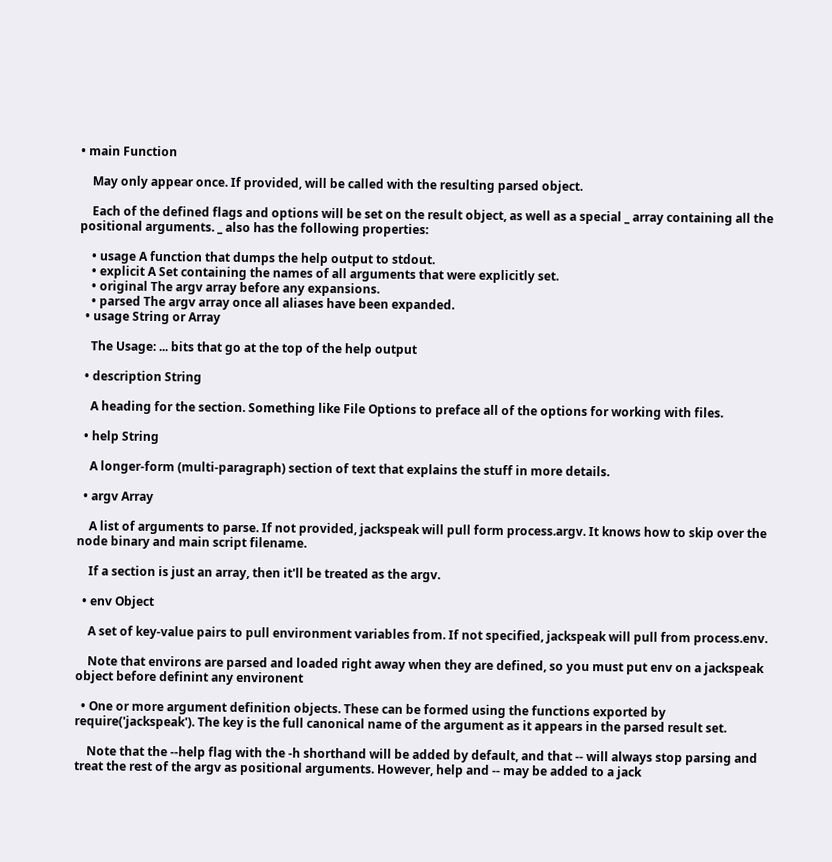• main Function

    May only appear once. If provided, will be called with the resulting parsed object.

    Each of the defined flags and options will be set on the result object, as well as a special _ array containing all the positional arguments. _ also has the following properties:

    • usage A function that dumps the help output to stdout.
    • explicit A Set containing the names of all arguments that were explicitly set.
    • original The argv array before any expansions.
    • parsed The argv array once all aliases have been expanded.
  • usage String or Array

    The Usage: ... bits that go at the top of the help output

  • description String

    A heading for the section. Something like File Options to preface all of the options for working with files.

  • help String

    A longer-form (multi-paragraph) section of text that explains the stuff in more details.

  • argv Array

    A list of arguments to parse. If not provided, jackspeak will pull form process.argv. It knows how to skip over the node binary and main script filename.

    If a section is just an array, then it'll be treated as the argv.

  • env Object

    A set of key-value pairs to pull environment variables from. If not specified, jackspeak will pull from process.env.

    Note that environs are parsed and loaded right away when they are defined, so you must put env on a jackspeak object before definint any environent

  • One or more argument definition objects. These can be formed using the functions exported by require('jackspeak'). The key is the full canonical name of the argument as it appears in the parsed result set.

    Note that the --help flag with the -h shorthand will be added by default, and that -- will always stop parsing and treat the rest of the argv as positional arguments. However, help and -- may be added to a jack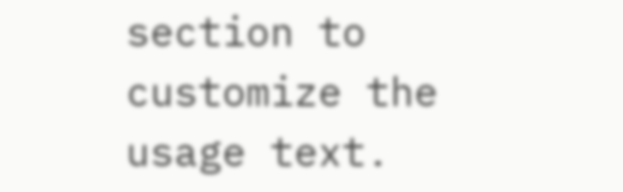section to customize the usage text.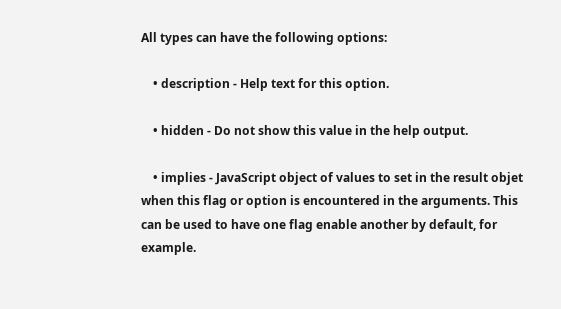All types can have the following options:

    • description - Help text for this option.

    • hidden - Do not show this value in the help output.

    • implies - JavaScript object of values to set in the result objet when this flag or option is encountered in the arguments. This can be used to have one flag enable another by default, for example.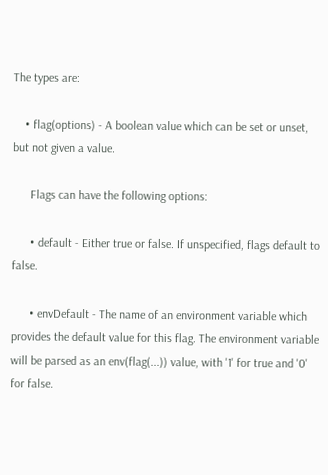The types are:

    • flag(options) - A boolean value which can be set or unset, but not given a value.

      Flags can have the following options:

      • default - Either true or false. If unspecified, flags default to false.

      • envDefault - The name of an environment variable which provides the default value for this flag. The environment variable will be parsed as an env(flag(...)) value, with '1' for true and '0' for false.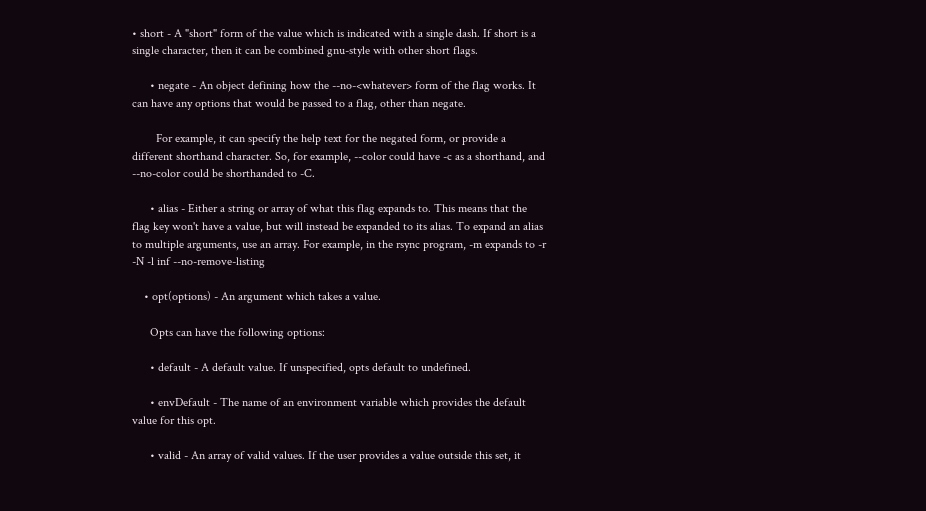• short - A "short" form of the value which is indicated with a single dash. If short is a single character, then it can be combined gnu-style with other short flags.

      • negate - An object defining how the --no-<whatever> form of the flag works. It can have any options that would be passed to a flag, other than negate.

        For example, it can specify the help text for the negated form, or provide a different shorthand character. So, for example, --color could have -c as a shorthand, and --no-color could be shorthanded to -C.

      • alias - Either a string or array of what this flag expands to. This means that the flag key won't have a value, but will instead be expanded to its alias. To expand an alias to multiple arguments, use an array. For example, in the rsync program, -m expands to -r -N -l inf --no-remove-listing

    • opt(options) - An argument which takes a value.

      Opts can have the following options:

      • default - A default value. If unspecified, opts default to undefined.

      • envDefault - The name of an environment variable which provides the default value for this opt.

      • valid - An array of valid values. If the user provides a value outside this set, it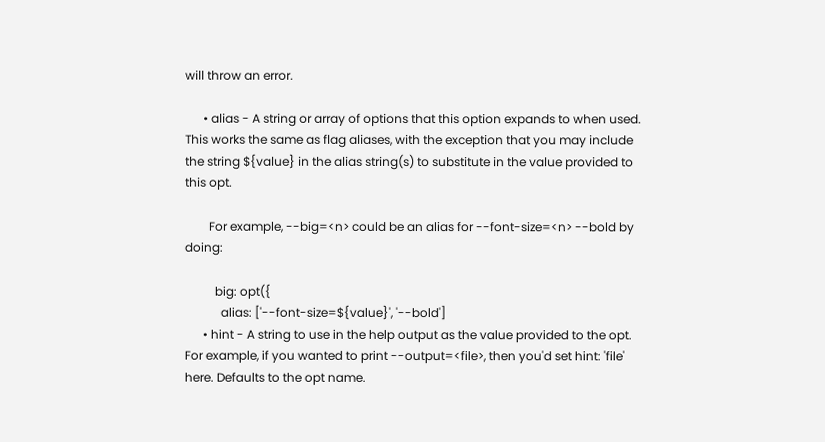will throw an error.

      • alias - A string or array of options that this option expands to when used. This works the same as flag aliases, with the exception that you may include the string ${value} in the alias string(s) to substitute in the value provided to this opt.

        For example, --big=<n> could be an alias for --font-size=<n> --bold by doing:

          big: opt({
            alias: ['--font-size=${value}', '--bold']
      • hint - A string to use in the help output as the value provided to the opt. For example, if you wanted to print --output=<file>, then you'd set hint: 'file' here. Defaults to the opt name.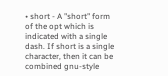• short - A "short" form of the opt which is indicated with a single dash. If short is a single character, then it can be combined gnu-style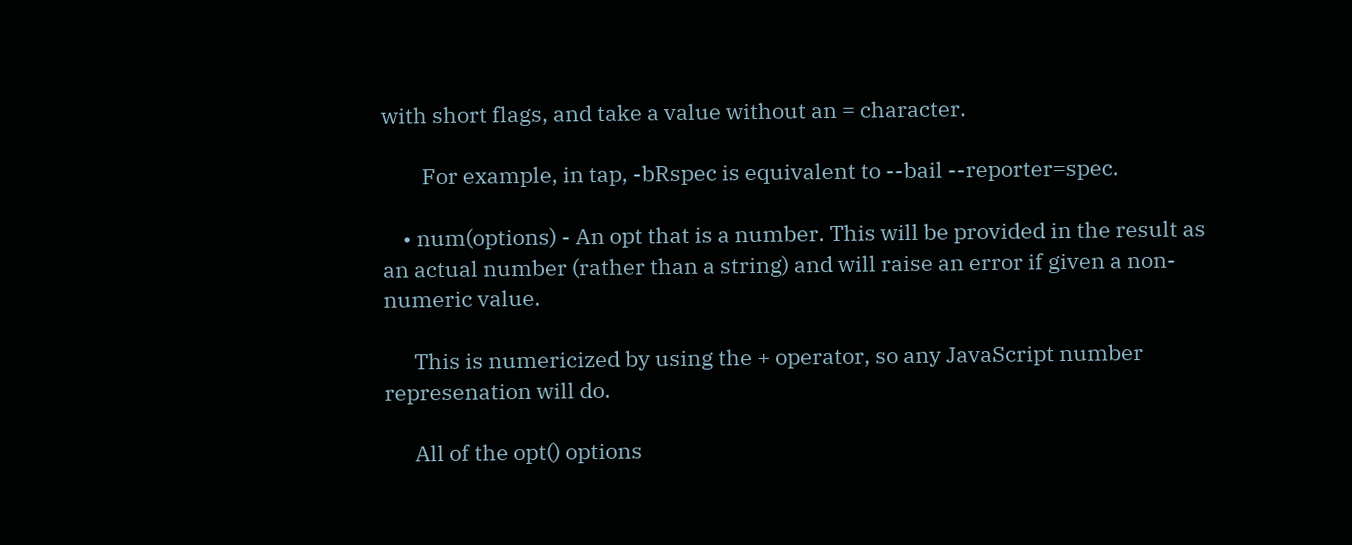with short flags, and take a value without an = character.

        For example, in tap, -bRspec is equivalent to --bail --reporter=spec.

    • num(options) - An opt that is a number. This will be provided in the result as an actual number (rather than a string) and will raise an error if given a non-numeric value.

      This is numericized by using the + operator, so any JavaScript number represenation will do.

      All of the opt() options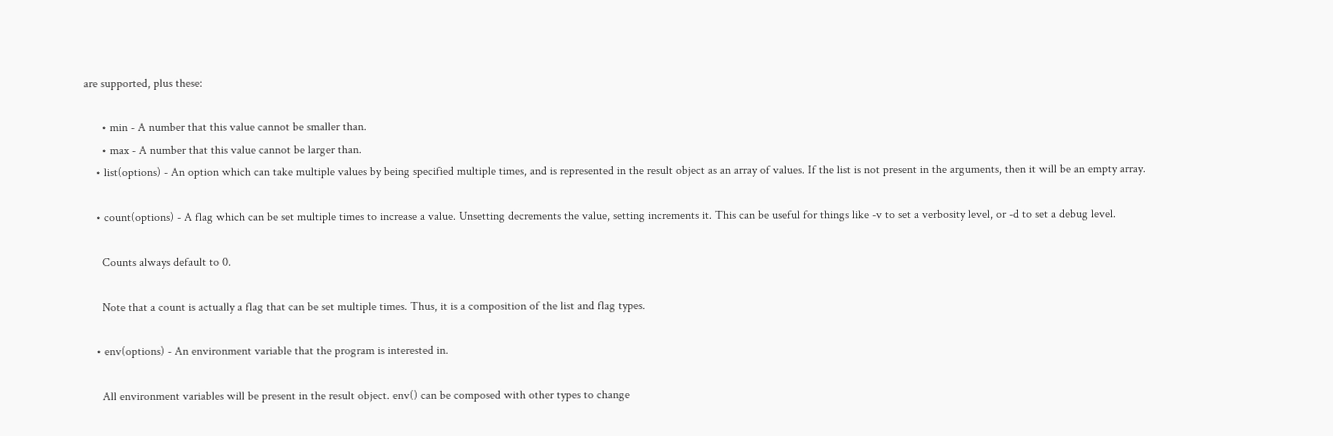are supported, plus these:

      • min - A number that this value cannot be smaller than.
      • max - A number that this value cannot be larger than.
    • list(options) - An option which can take multiple values by being specified multiple times, and is represented in the result object as an array of values. If the list is not present in the arguments, then it will be an empty array.

    • count(options) - A flag which can be set multiple times to increase a value. Unsetting decrements the value, setting increments it. This can be useful for things like -v to set a verbosity level, or -d to set a debug level.

      Counts always default to 0.

      Note that a count is actually a flag that can be set multiple times. Thus, it is a composition of the list and flag types.

    • env(options) - An environment variable that the program is interested in.

      All environment variables will be present in the result object. env() can be composed with other types to change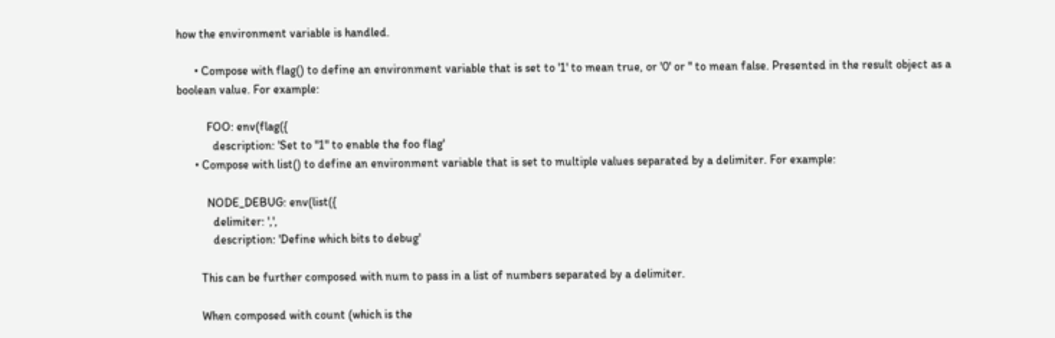how the environment variable is handled.

      • Compose with flag() to define an environment variable that is set to '1' to mean true, or '0' or '' to mean false. Presented in the result object as a boolean value. For example:

          FOO: env(flag({
            description: 'Set to "1" to enable the foo flag'
      • Compose with list() to define an environment variable that is set to multiple values separated by a delimiter. For example:

          NODE_DEBUG: env(list({
            delimiter: ',',
            description: 'Define which bits to debug'

        This can be further composed with num to pass in a list of numbers separated by a delimiter.

        When composed with count (which is the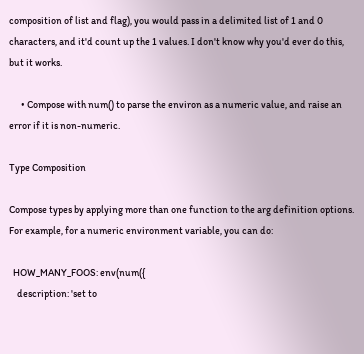composition of list and flag), you would pass in a delimited list of 1 and 0 characters, and it'd count up the 1 values. I don't know why you'd ever do this, but it works.

      • Compose with num() to parse the environ as a numeric value, and raise an error if it is non-numeric.

Type Composition

Compose types by applying more than one function to the arg definition options. For example, for a numeric environment variable, you can do:

  HOW_MANY_FOOS: env(num({
    description: 'set to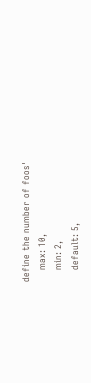define the number of foos'
    max: 10,
    min: 2,
    default: 5,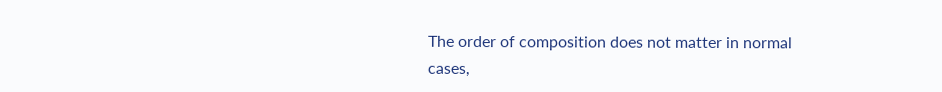The order of composition does not matter in normal cases,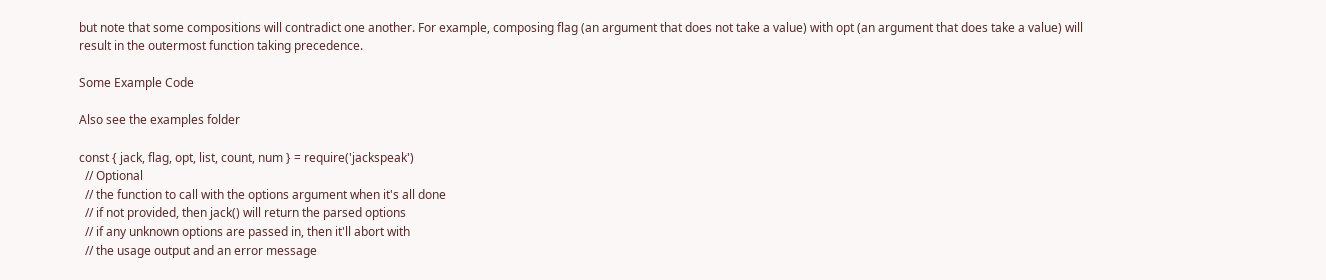but note that some compositions will contradict one another. For example, composing flag (an argument that does not take a value) with opt (an argument that does take a value) will result in the outermost function taking precedence.

Some Example Code

Also see the examples folder

const { jack, flag, opt, list, count, num } = require('jackspeak')
  // Optional
  // the function to call with the options argument when it's all done
  // if not provided, then jack() will return the parsed options
  // if any unknown options are passed in, then it'll abort with
  // the usage output and an error message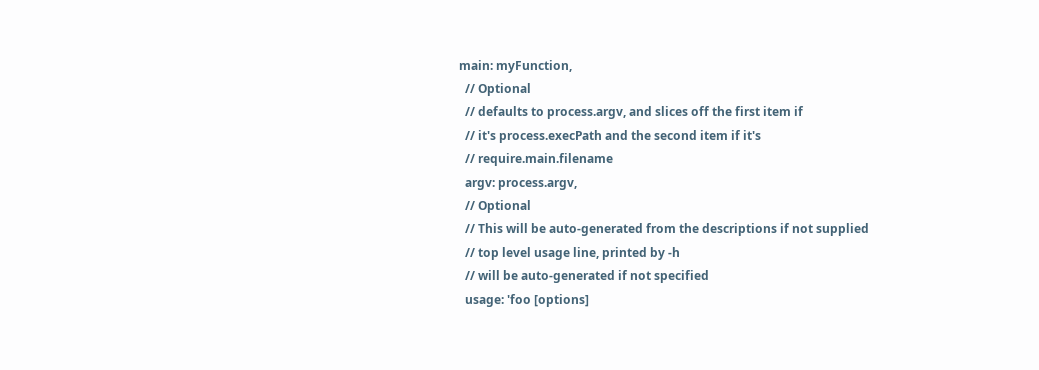main: myFunction,
  // Optional
  // defaults to process.argv, and slices off the first item if
  // it's process.execPath and the second item if it's
  // require.main.filename
  argv: process.argv,
  // Optional
  // This will be auto-generated from the descriptions if not supplied
  // top level usage line, printed by -h
  // will be auto-generated if not specified
  usage: 'foo [options]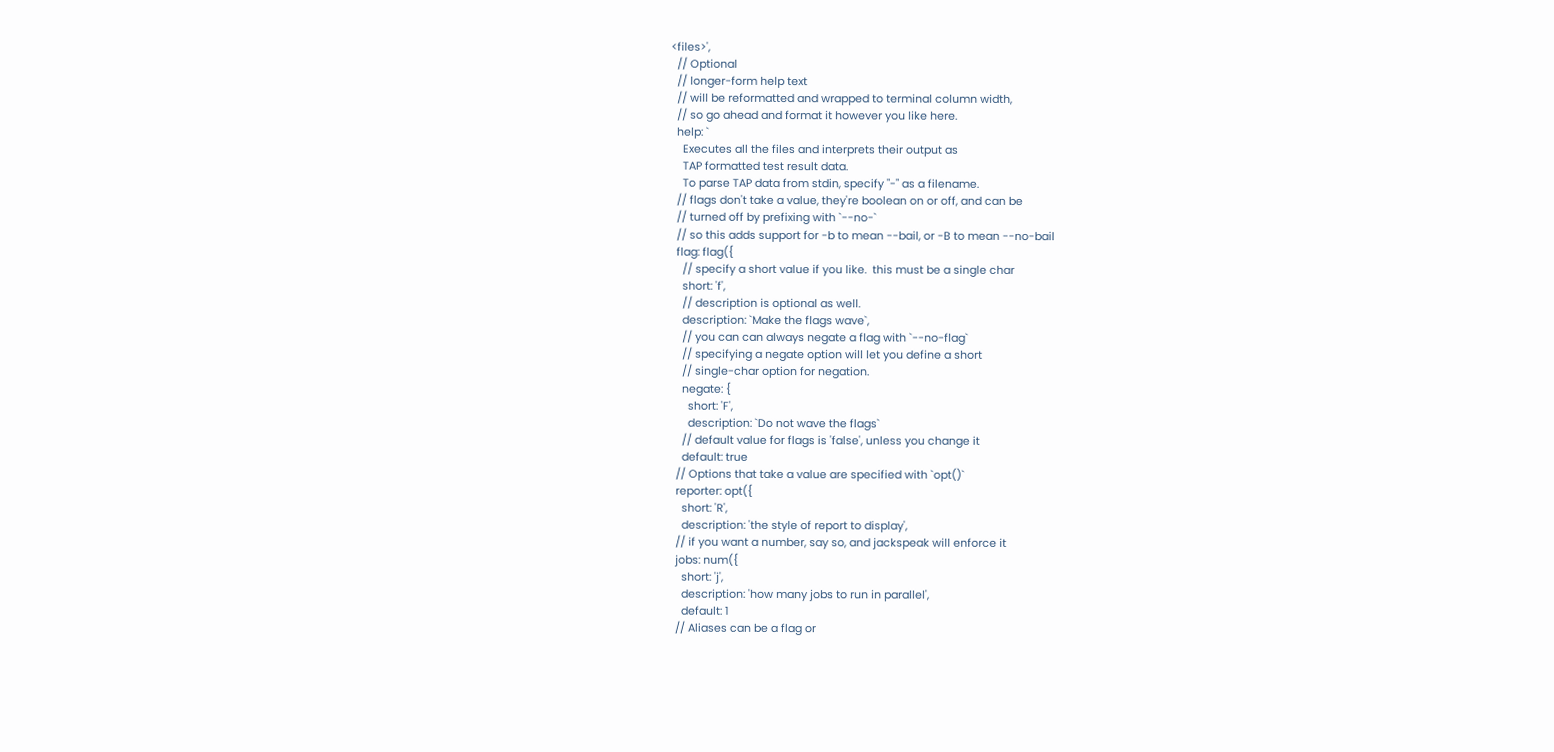<files>',
  // Optional
  // longer-form help text
  // will be reformatted and wrapped to terminal column width,
  // so go ahead and format it however you like here.
  help: `
    Executes all the files and interprets their output as
    TAP formatted test result data.
    To parse TAP data from stdin, specify "-" as a filename.
  // flags don't take a value, they're boolean on or off, and can be
  // turned off by prefixing with `--no-`
  // so this adds support for -b to mean --bail, or -B to mean --no-bail
  flag: flag({
    // specify a short value if you like.  this must be a single char
    short: 'f',
    // description is optional as well.
    description: `Make the flags wave`,
    // you can can always negate a flag with `--no-flag`
    // specifying a negate option will let you define a short
    // single-char option for negation.
    negate: {
      short: 'F',
      description: `Do not wave the flags`
    // default value for flags is 'false', unless you change it
    default: true
  // Options that take a value are specified with `opt()`
  reporter: opt({
    short: 'R',
    description: 'the style of report to display',
  // if you want a number, say so, and jackspeak will enforce it
  jobs: num({
    short: 'j',
    description: 'how many jobs to run in parallel',
    default: 1
  // Aliases can be a flag or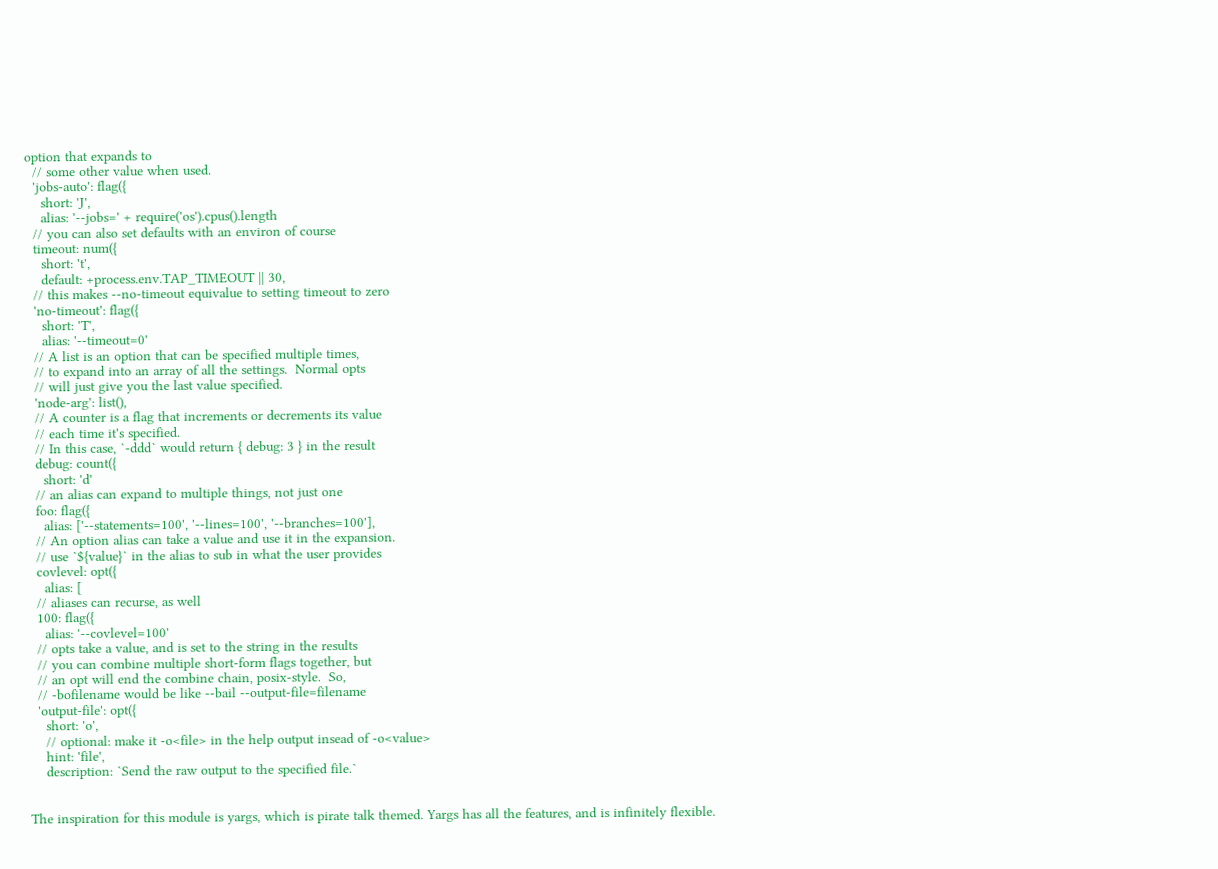option that expands to
  // some other value when used.
  'jobs-auto': flag({
    short: 'J',
    alias: '--jobs=' + require('os').cpus().length
  // you can also set defaults with an environ of course
  timeout: num({
    short: 't',
    default: +process.env.TAP_TIMEOUT || 30,
  // this makes --no-timeout equivalue to setting timeout to zero
  'no-timeout': flag({
    short: 'T',
    alias: '--timeout=0'
  // A list is an option that can be specified multiple times,
  // to expand into an array of all the settings.  Normal opts
  // will just give you the last value specified.
  'node-arg': list(),
  // A counter is a flag that increments or decrements its value
  // each time it's specified.
  // In this case, `-ddd` would return { debug: 3 } in the result
  debug: count({
    short: 'd'
  // an alias can expand to multiple things, not just one
  foo: flag({
    alias: ['--statements=100', '--lines=100', '--branches=100'],
  // An option alias can take a value and use it in the expansion.
  // use `${value}` in the alias to sub in what the user provides
  covlevel: opt({
    alias: [
  // aliases can recurse, as well
  100: flag({
    alias: '--covlevel=100'
  // opts take a value, and is set to the string in the results
  // you can combine multiple short-form flags together, but
  // an opt will end the combine chain, posix-style.  So,
  // -bofilename would be like --bail --output-file=filename
  'output-file': opt({
    short: 'o',
    // optional: make it -o<file> in the help output insead of -o<value>
    hint: 'file',
    description: `Send the raw output to the specified file.`


The inspiration for this module is yargs, which is pirate talk themed. Yargs has all the features, and is infinitely flexible.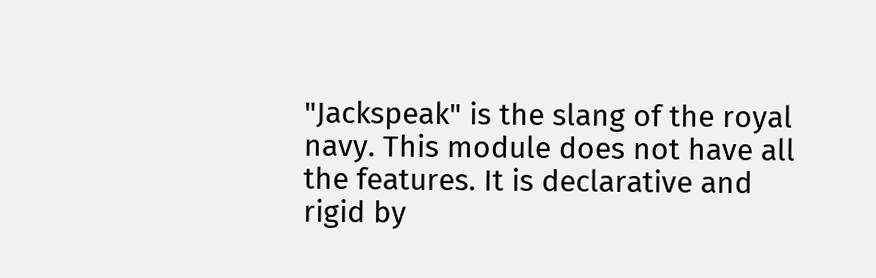"Jackspeak" is the slang of the royal navy. This module does not have all the features. It is declarative and rigid by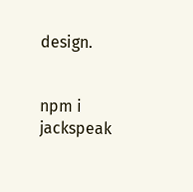design.


npm i jackspeak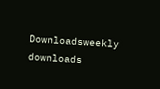Downloadsweekly downloads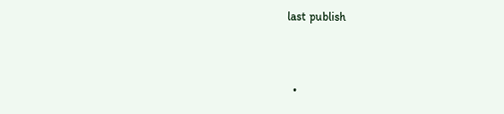last publish


  •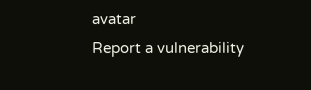avatar
Report a vulnerability